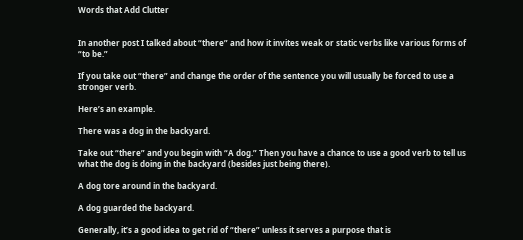Words that Add Clutter


In another post I talked about “there” and how it invites weak or static verbs like various forms of “to be.”

If you take out “there” and change the order of the sentence you will usually be forced to use a stronger verb.

Here’s an example.

There was a dog in the backyard.

Take out “there” and you begin with “A dog.” Then you have a chance to use a good verb to tell us what the dog is doing in the backyard (besides just being there).

A dog tore around in the backyard.

A dog guarded the backyard.

Generally, it’s a good idea to get rid of “there” unless it serves a purpose that is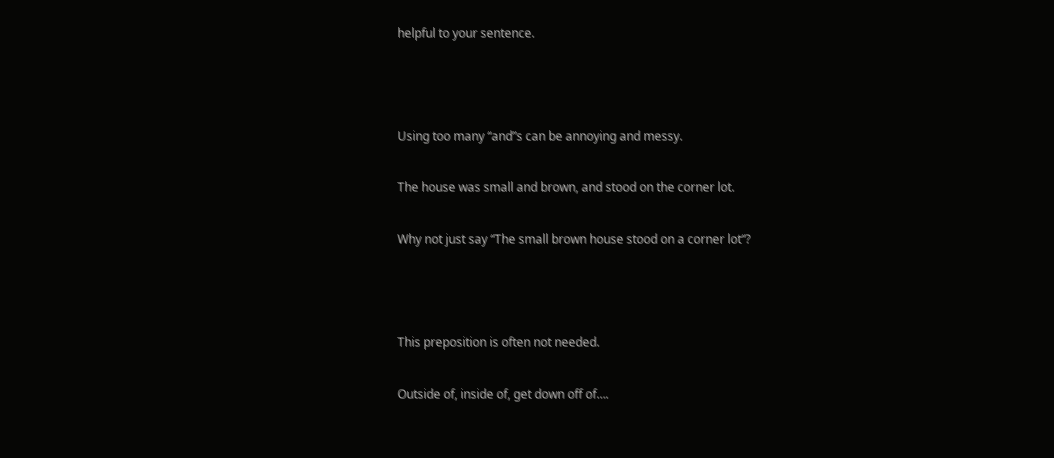helpful to your sentence.



Using too many “and”s can be annoying and messy.

The house was small and brown, and stood on the corner lot.

Why not just say “The small brown house stood on a corner lot“?



This preposition is often not needed.

Outside of, inside of, get down off of….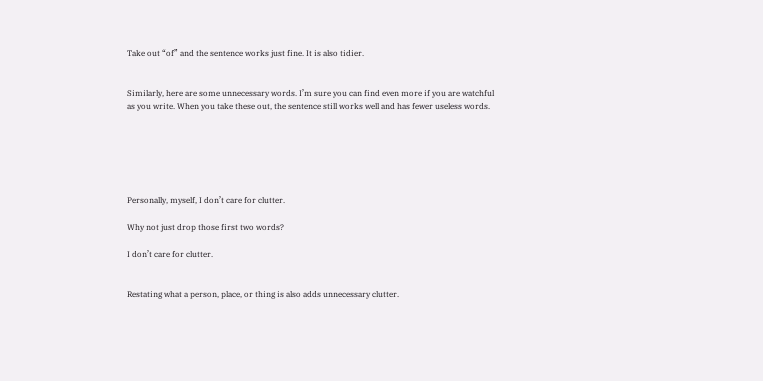Take out “of” and the sentence works just fine. It is also tidier.


Similarly, here are some unnecessary words. I’m sure you can find even more if you are watchful as you write. When you take these out, the sentence still works well and has fewer useless words.






Personally, myself, I don’t care for clutter.

Why not just drop those first two words?

I don’t care for clutter.


Restating what a person, place, or thing is also adds unnecessary clutter.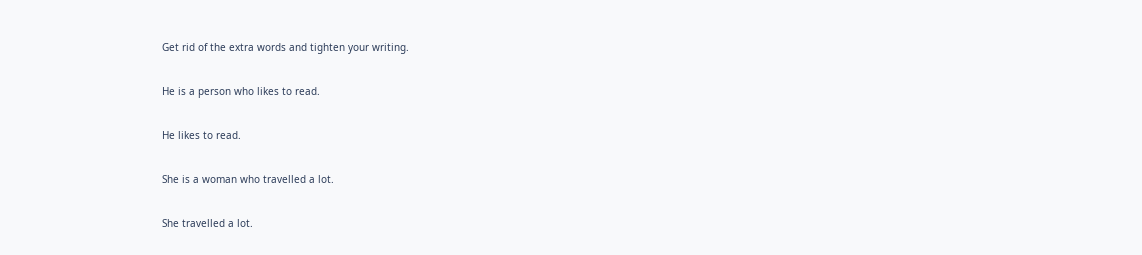Get rid of the extra words and tighten your writing.

He is a person who likes to read.

He likes to read.

She is a woman who travelled a lot.

She travelled a lot.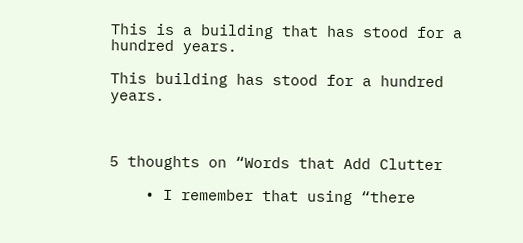This is a building that has stood for a hundred years.

This building has stood for a hundred years.



5 thoughts on “Words that Add Clutter

    • I remember that using “there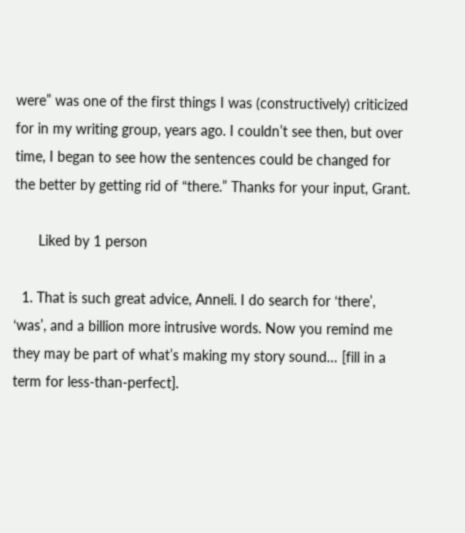were” was one of the first things I was (constructively) criticized for in my writing group, years ago. I couldn’t see then, but over time, I began to see how the sentences could be changed for the better by getting rid of “there.” Thanks for your input, Grant.

      Liked by 1 person

  1. That is such great advice, Anneli. I do search for ‘there’, ‘was’, and a billion more intrusive words. Now you remind me they may be part of what’s making my story sound… [fill in a term for less-than-perfect].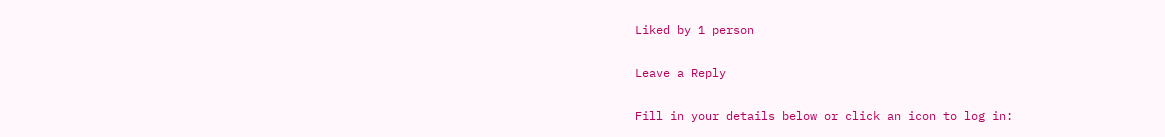Liked by 1 person

Leave a Reply

Fill in your details below or click an icon to log in: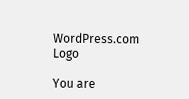WordPress.com Logo

You are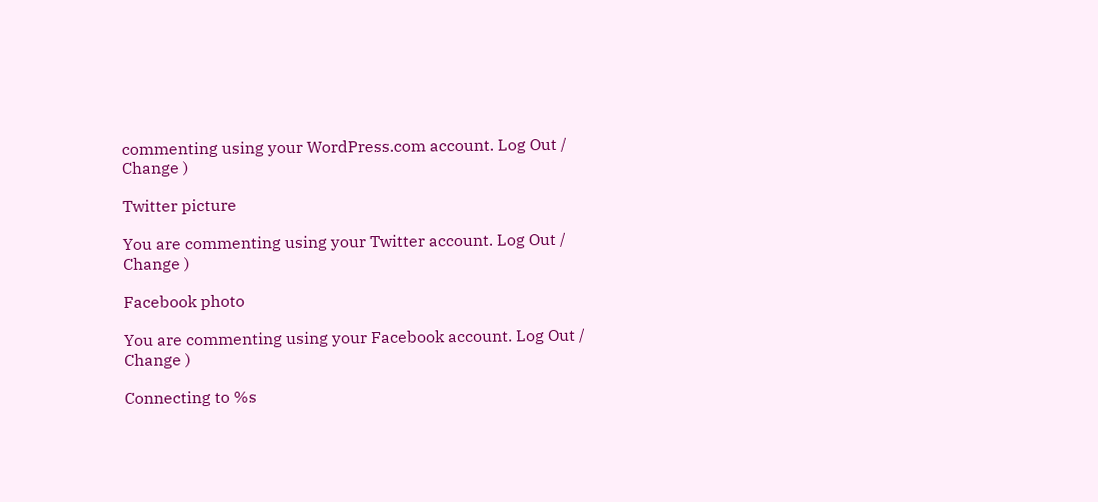commenting using your WordPress.com account. Log Out /  Change )

Twitter picture

You are commenting using your Twitter account. Log Out /  Change )

Facebook photo

You are commenting using your Facebook account. Log Out /  Change )

Connecting to %s